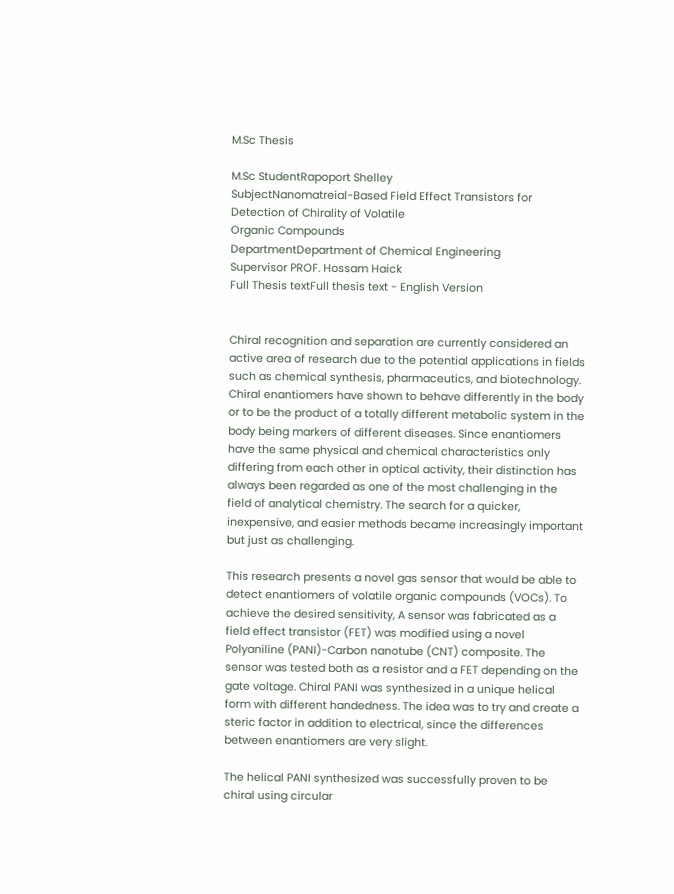M.Sc Thesis

M.Sc StudentRapoport Shelley
SubjectNanomatreial-Based Field Effect Transistors for
Detection of Chirality of Volatile
Organic Compounds
DepartmentDepartment of Chemical Engineering
Supervisor PROF. Hossam Haick
Full Thesis textFull thesis text - English Version


Chiral recognition and separation are currently considered an active area of research due to the potential applications in fields such as chemical synthesis, pharmaceutics, and biotechnology. Chiral enantiomers have shown to behave differently in the body or to be the product of a totally different metabolic system in the body being markers of different diseases. Since enantiomers have the same physical and chemical characteristics only differing from each other in optical activity, their distinction has always been regarded as one of the most challenging in the field of analytical chemistry. The search for a quicker, inexpensive, and easier methods became increasingly important but just as challenging.

This research presents a novel gas sensor that would be able to detect enantiomers of volatile organic compounds (VOCs). To achieve the desired sensitivity, A sensor was fabricated as a field effect transistor (FET) was modified using a novel Polyaniline (PANI)-Carbon nanotube (CNT) composite. The sensor was tested both as a resistor and a FET depending on the gate voltage. Chiral PANI was synthesized in a unique helical form with different handedness. The idea was to try and create a steric factor in addition to electrical, since the differences between enantiomers are very slight.

The helical PANI synthesized was successfully proven to be chiral using circular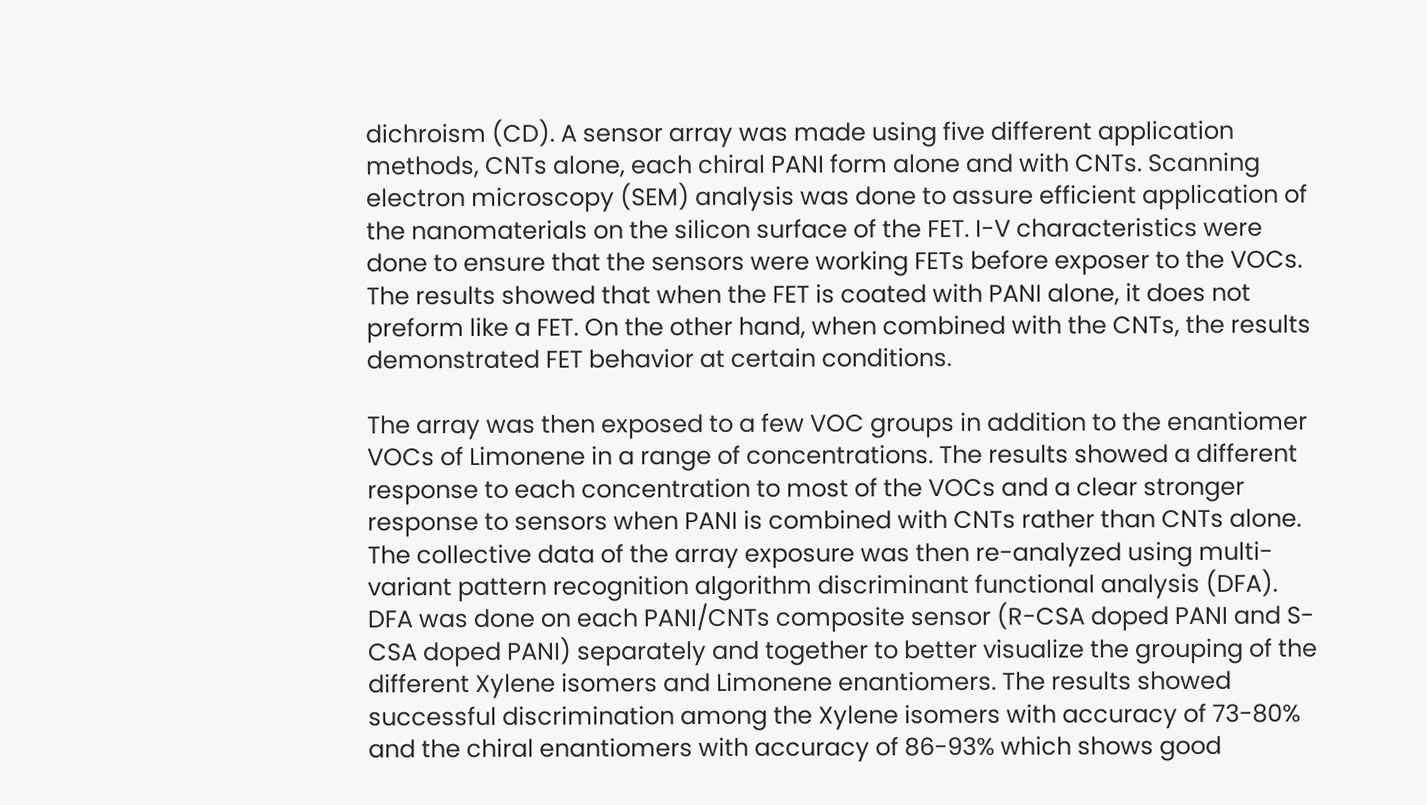dichroism (CD). A sensor array was made using five different application methods, CNTs alone, each chiral PANI form alone and with CNTs. Scanning electron microscopy (SEM) analysis was done to assure efficient application of the nanomaterials on the silicon surface of the FET. I-V characteristics were done to ensure that the sensors were working FETs before exposer to the VOCs. The results showed that when the FET is coated with PANI alone, it does not preform like a FET. On the other hand, when combined with the CNTs, the results demonstrated FET behavior at certain conditions.

The array was then exposed to a few VOC groups in addition to the enantiomer VOCs of Limonene in a range of concentrations. The results showed a different response to each concentration to most of the VOCs and a clear stronger response to sensors when PANI is combined with CNTs rather than CNTs alone. The collective data of the array exposure was then re-analyzed using multi-variant pattern recognition algorithm discriminant functional analysis (DFA). DFA was done on each PANI/CNTs composite sensor (R-CSA doped PANI and S-CSA doped PANI) separately and together to better visualize the grouping of the different Xylene isomers and Limonene enantiomers. The results showed successful discrimination among the Xylene isomers with accuracy of 73-80% and the chiral enantiomers with accuracy of 86-93% which shows good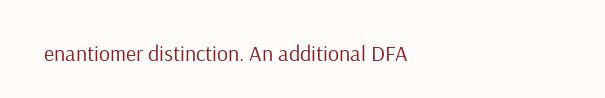enantiomer distinction. An additional DFA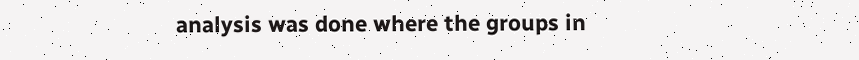analysis was done where the groups in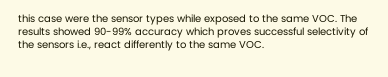this case were the sensor types while exposed to the same VOC. The results showed 90-99% accuracy which proves successful selectivity of the sensors i.e., react differently to the same VOC.